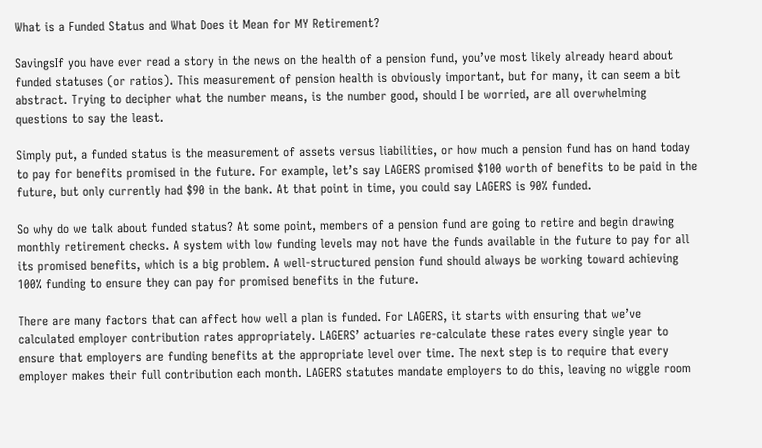What is a Funded Status and What Does it Mean for MY Retirement?

SavingsIf you have ever read a story in the news on the health of a pension fund, you’ve most likely already heard about funded statuses (or ratios). This measurement of pension health is obviously important, but for many, it can seem a bit abstract. Trying to decipher what the number means, is the number good, should I be worried, are all overwhelming questions to say the least.

Simply put, a funded status is the measurement of assets versus liabilities, or how much a pension fund has on hand today to pay for benefits promised in the future. For example, let’s say LAGERS promised $100 worth of benefits to be paid in the future, but only currently had $90 in the bank. At that point in time, you could say LAGERS is 90% funded.

So why do we talk about funded status? At some point, members of a pension fund are going to retire and begin drawing monthly retirement checks. A system with low funding levels may not have the funds available in the future to pay for all its promised benefits, which is a big problem. A well-structured pension fund should always be working toward achieving 100% funding to ensure they can pay for promised benefits in the future.

There are many factors that can affect how well a plan is funded. For LAGERS, it starts with ensuring that we’ve calculated employer contribution rates appropriately. LAGERS’ actuaries re-calculate these rates every single year to ensure that employers are funding benefits at the appropriate level over time. The next step is to require that every employer makes their full contribution each month. LAGERS statutes mandate employers to do this, leaving no wiggle room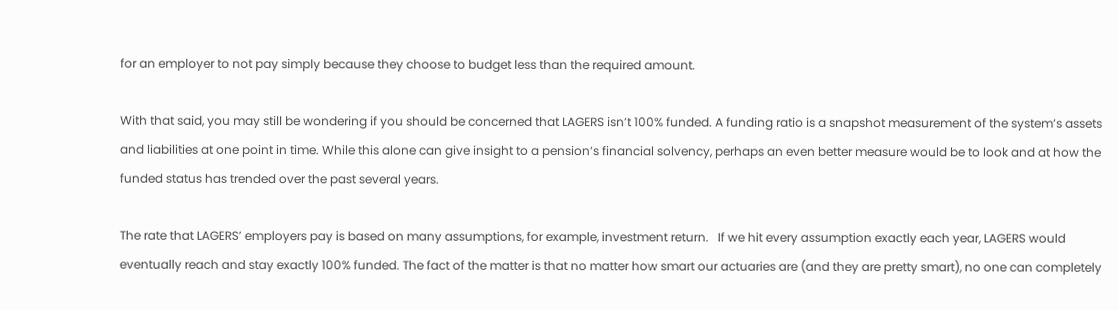for an employer to not pay simply because they choose to budget less than the required amount.

With that said, you may still be wondering if you should be concerned that LAGERS isn’t 100% funded. A funding ratio is a snapshot measurement of the system’s assets and liabilities at one point in time. While this alone can give insight to a pension’s financial solvency, perhaps an even better measure would be to look and at how the funded status has trended over the past several years.

The rate that LAGERS’ employers pay is based on many assumptions, for example, investment return.   If we hit every assumption exactly each year, LAGERS would eventually reach and stay exactly 100% funded. The fact of the matter is that no matter how smart our actuaries are (and they are pretty smart), no one can completely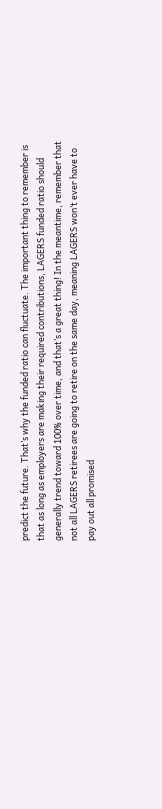predict the future. That’s why the funded ratio can fluctuate. The important thing to remember is that as long as employers are making their required contributions, LAGERS funded ratio should generally trend toward 100% over time, and that’s a great thing! In the meantime, remember that not all LAGERS retirees are going to retire on the same day, meaning LAGERS won’t ever have to pay out all promised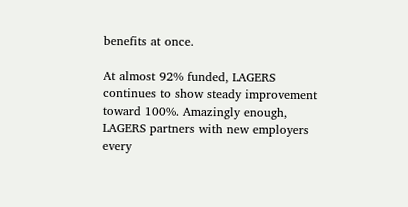benefits at once.

At almost 92% funded, LAGERS continues to show steady improvement toward 100%. Amazingly enough, LAGERS partners with new employers every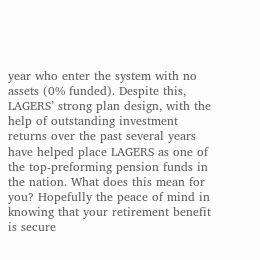year who enter the system with no assets (0% funded). Despite this, LAGERS’ strong plan design, with the help of outstanding investment returns over the past several years have helped place LAGERS as one of the top-preforming pension funds in the nation. What does this mean for you? Hopefully the peace of mind in knowing that your retirement benefit is secure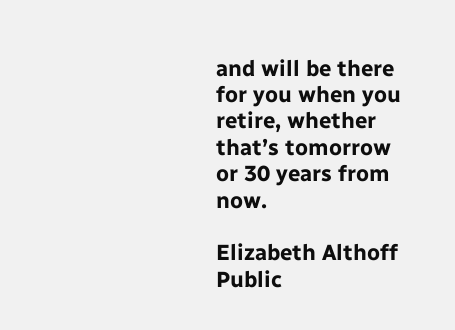and will be there for you when you retire, whether that’s tomorrow or 30 years from now.

Elizabeth Althoff Public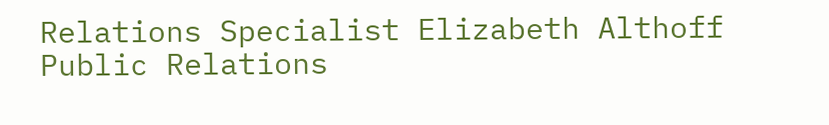Relations Specialist Elizabeth Althoff
Public Relations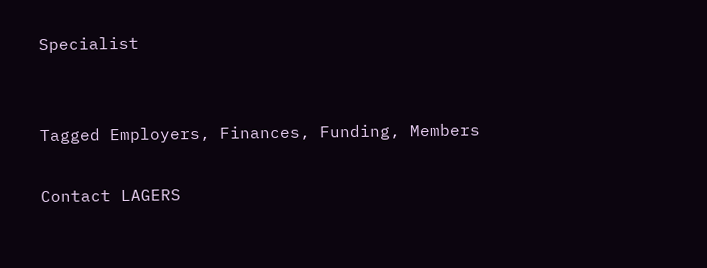Specialist


Tagged Employers, Finances, Funding, Members

Contact LAGERS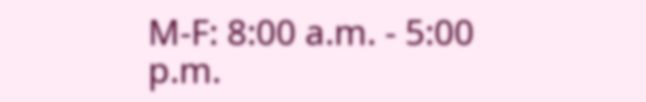M-F: 8:00 a.m. - 5:00 p.m.